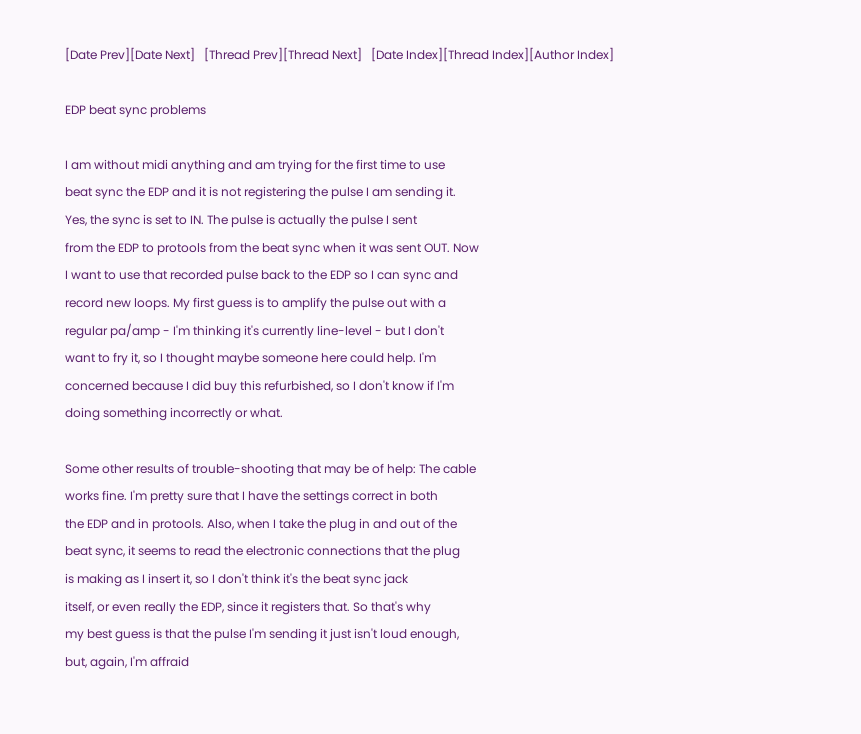[Date Prev][Date Next]   [Thread Prev][Thread Next]   [Date Index][Thread Index][Author Index]

EDP beat sync problems

I am without midi anything and am trying for the first time to use
beat sync the EDP and it is not registering the pulse I am sending it.
Yes, the sync is set to IN. The pulse is actually the pulse I sent
from the EDP to protools from the beat sync when it was sent OUT. Now
I want to use that recorded pulse back to the EDP so I can sync and
record new loops. My first guess is to amplify the pulse out with a
regular pa/amp - I'm thinking it's currently line-level - but I don't
want to fry it, so I thought maybe someone here could help. I'm
concerned because I did buy this refurbished, so I don't know if I'm
doing something incorrectly or what.

Some other results of trouble-shooting that may be of help: The cable
works fine. I'm pretty sure that I have the settings correct in both
the EDP and in protools. Also, when I take the plug in and out of the
beat sync, it seems to read the electronic connections that the plug
is making as I insert it, so I don't think it's the beat sync jack
itself, or even really the EDP, since it registers that. So that's why
my best guess is that the pulse I'm sending it just isn't loud enough,
but, again, I'm affraid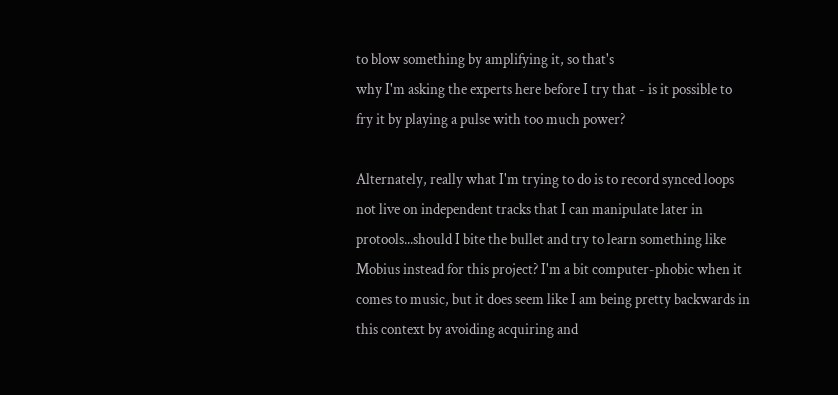to blow something by amplifying it, so that's
why I'm asking the experts here before I try that - is it possible to
fry it by playing a pulse with too much power?

Alternately, really what I'm trying to do is to record synced loops
not live on independent tracks that I can manipulate later in
protools...should I bite the bullet and try to learn something like
Mobius instead for this project? I'm a bit computer-phobic when it
comes to music, but it does seem like I am being pretty backwards in
this context by avoiding acquiring and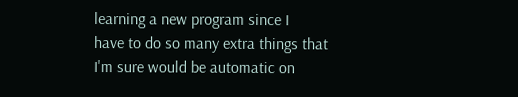learning a new program since I
have to do so many extra things that I'm sure would be automatic on